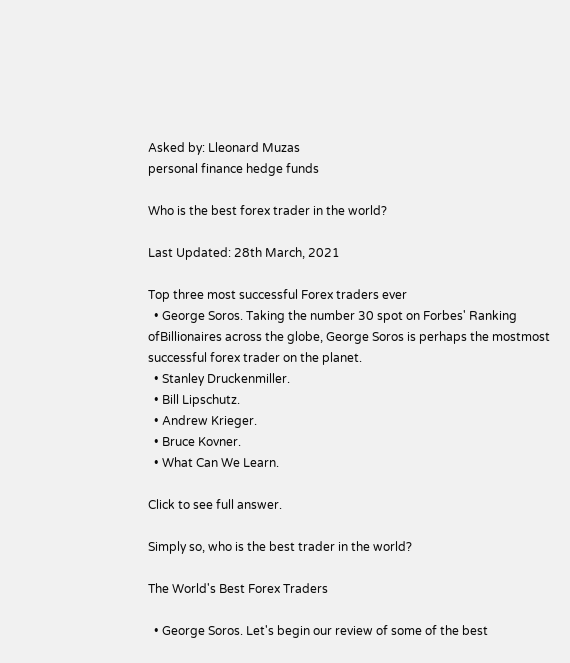Asked by: Lleonard Muzas
personal finance hedge funds

Who is the best forex trader in the world?

Last Updated: 28th March, 2021

Top three most successful Forex traders ever
  • George Soros. Taking the number 30 spot on Forbes' Ranking ofBillionaires across the globe, George Soros is perhaps the mostmost successful forex trader on the planet.
  • Stanley Druckenmiller.
  • Bill Lipschutz.
  • Andrew Krieger.
  • Bruce Kovner.
  • What Can We Learn.

Click to see full answer.

Simply so, who is the best trader in the world?

The World's Best Forex Traders

  • George Soros. Let's begin our review of some of the best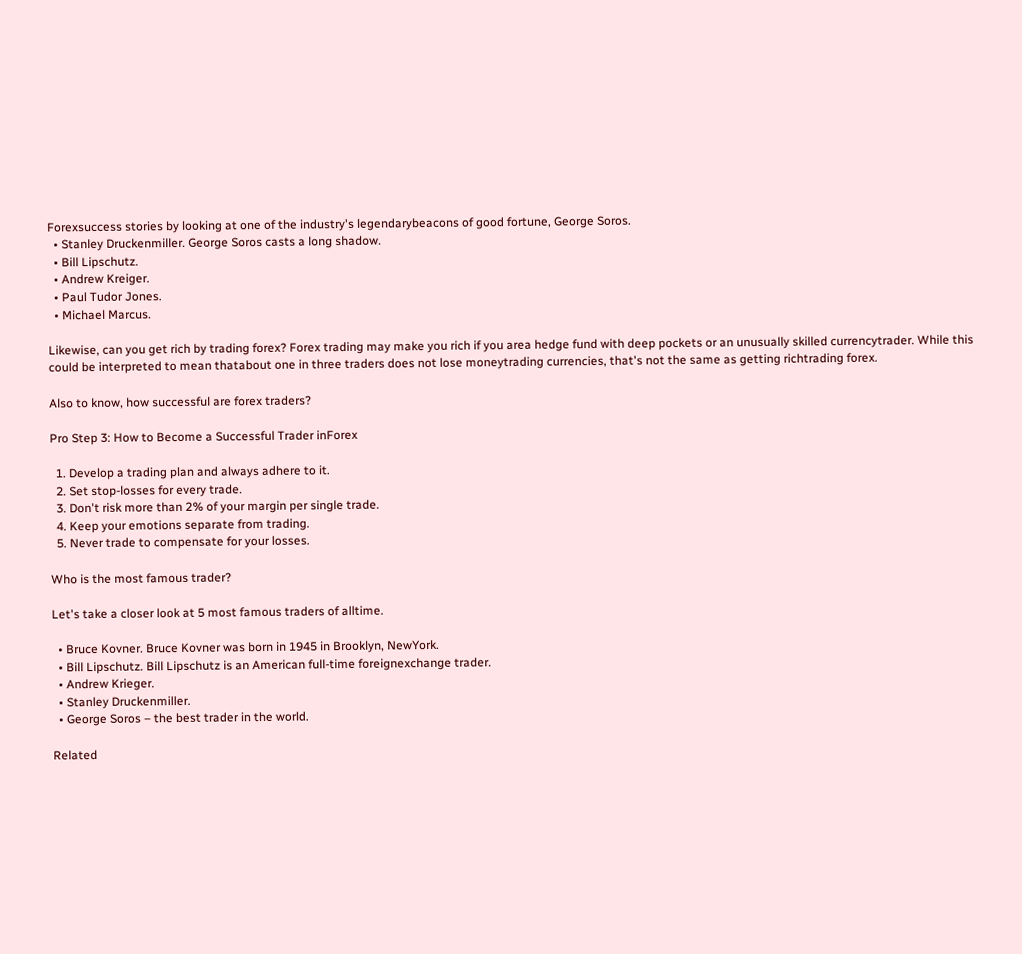Forexsuccess stories by looking at one of the industry's legendarybeacons of good fortune, George Soros.
  • Stanley Druckenmiller. George Soros casts a long shadow.
  • Bill Lipschutz.
  • Andrew Kreiger.
  • Paul Tudor Jones.
  • Michael Marcus.

Likewise, can you get rich by trading forex? Forex trading may make you rich if you area hedge fund with deep pockets or an unusually skilled currencytrader. While this could be interpreted to mean thatabout one in three traders does not lose moneytrading currencies, that's not the same as getting richtrading forex.

Also to know, how successful are forex traders?

Pro Step 3: How to Become a Successful Trader inForex

  1. Develop a trading plan and always adhere to it.
  2. Set stop-losses for every trade.
  3. Don't risk more than 2% of your margin per single trade.
  4. Keep your emotions separate from trading.
  5. Never trade to compensate for your losses.

Who is the most famous trader?

Let's take a closer look at 5 most famous traders of alltime.

  • Bruce Kovner. Bruce Kovner was born in 1945 in Brooklyn, NewYork.
  • Bill Lipschutz. Bill Lipschutz is an American full-time foreignexchange trader.
  • Andrew Krieger.
  • Stanley Druckenmiller.
  • George Soros – the best trader in the world.

Related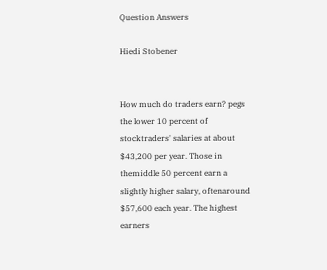Question Answers

Hiedi Stobener


How much do traders earn? pegs the lower 10 percent of stocktraders' salaries at about $43,200 per year. Those in themiddle 50 percent earn a slightly higher salary, oftenaround $57,600 each year. The highest earners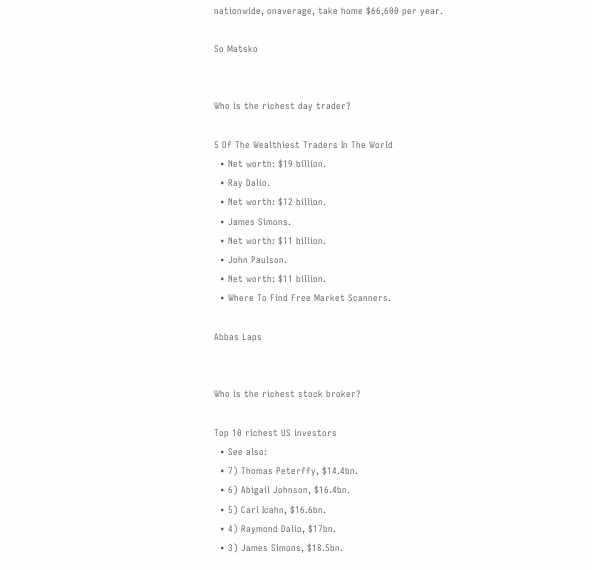nationwide, onaverage, take home $66,600 per year.

So Matsko


Who is the richest day trader?

5 Of The Wealthiest Traders In The World
  • Net worth: $19 billion.
  • Ray Dalio.
  • Net worth: $12 billion.
  • James Simons.
  • Net worth: $11 billion.
  • John Paulson.
  • Net worth: $11 billion.
  • Where To Find Free Market Scanners.

Abbas Laps


Who is the richest stock broker?

Top 10 richest US investors
  • See also:
  • 7) Thomas Peterffy, $14.4bn.
  • 6) Abigail Johnson, $16.4bn.
  • 5) Carl Icahn, $16.6bn.
  • 4) Raymond Dalio, $17bn.
  • 3) James Simons, $18.5bn.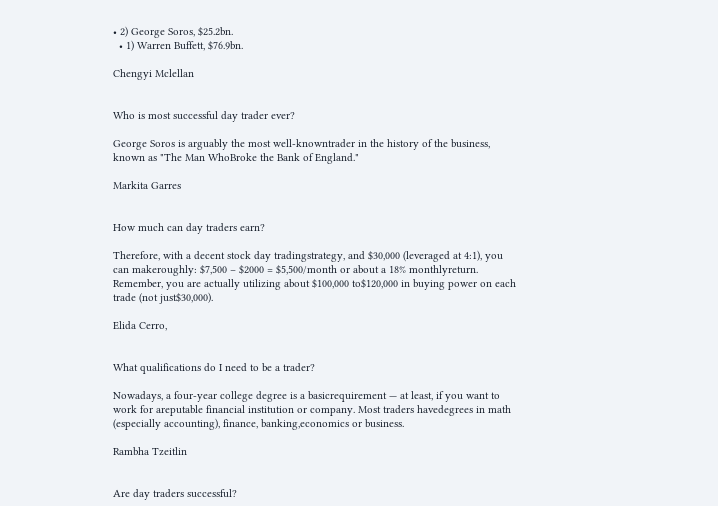• 2) George Soros, $25.2bn.
  • 1) Warren Buffett, $76.9bn.

Chengyi Mclellan


Who is most successful day trader ever?

George Soros is arguably the most well-knowntrader in the history of the business, known as "The Man WhoBroke the Bank of England."

Markita Garres


How much can day traders earn?

Therefore, with a decent stock day tradingstrategy, and $30,000 (leveraged at 4:1), you can makeroughly: $7,500 – $2000 = $5,500/month or about a 18% monthlyreturn. Remember, you are actually utilizing about $100,000 to$120,000 in buying power on each trade (not just$30,000).

Elida Cerro,


What qualifications do I need to be a trader?

Nowadays, a four-year college degree is a basicrequirement — at least, if you want to work for areputable financial institution or company. Most traders havedegrees in math (especially accounting), finance, banking,economics or business.

Rambha Tzeitlin


Are day traders successful?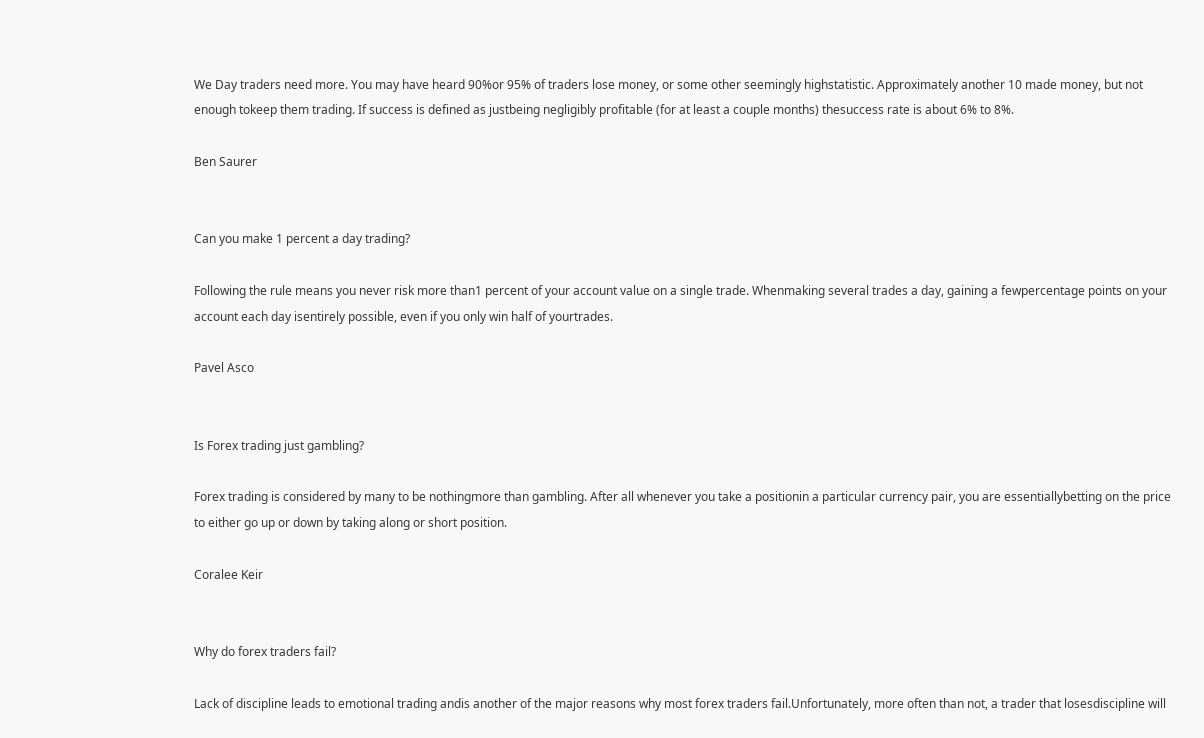We Day traders need more. You may have heard 90%or 95% of traders lose money, or some other seemingly highstatistic. Approximately another 10 made money, but not enough tokeep them trading. If success is defined as justbeing negligibly profitable (for at least a couple months) thesuccess rate is about 6% to 8%.

Ben Saurer


Can you make 1 percent a day trading?

Following the rule means you never risk more than1 percent of your account value on a single trade. Whenmaking several trades a day, gaining a fewpercentage points on your account each day isentirely possible, even if you only win half of yourtrades.

Pavel Asco


Is Forex trading just gambling?

Forex trading is considered by many to be nothingmore than gambling. After all whenever you take a positionin a particular currency pair, you are essentiallybetting on the price to either go up or down by taking along or short position.

Coralee Keir


Why do forex traders fail?

Lack of discipline leads to emotional trading andis another of the major reasons why most forex traders fail.Unfortunately, more often than not, a trader that losesdiscipline will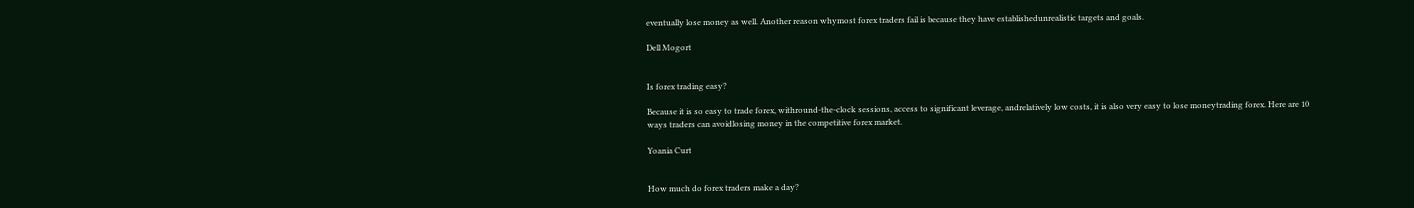eventually lose money as well. Another reason whymost forex traders fail is because they have establishedunrealistic targets and goals.

Dell Mogort


Is forex trading easy?

Because it is so easy to trade forex, withround-the-clock sessions, access to significant leverage, andrelatively low costs, it is also very easy to lose moneytrading forex. Here are 10 ways traders can avoidlosing money in the competitive forex market.

Yoania Curt


How much do forex traders make a day?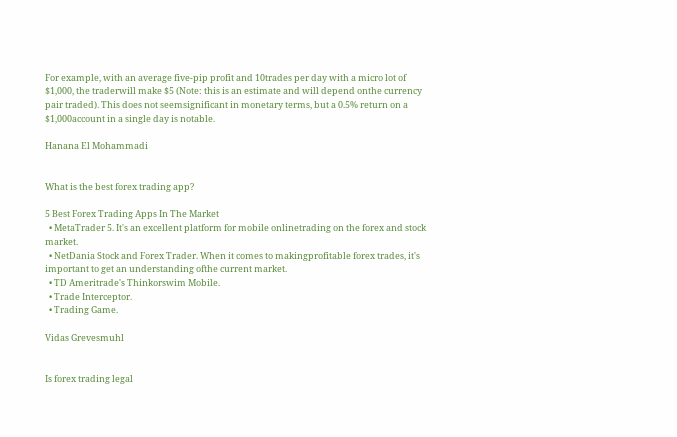For example, with an average five-pip profit and 10trades per day with a micro lot of $1,000, the traderwill make $5 (Note: this is an estimate and will depend onthe currency pair traded). This does not seemsignificant in monetary terms, but a 0.5% return on a $1,000account in a single day is notable.

Hanana El Mohammadi


What is the best forex trading app?

5 Best Forex Trading Apps In The Market
  • MetaTrader 5. It's an excellent platform for mobile onlinetrading on the forex and stock market.
  • NetDania Stock and Forex Trader. When it comes to makingprofitable forex trades, it's important to get an understanding ofthe current market.
  • TD Ameritrade's Thinkorswim Mobile.
  • Trade Interceptor.
  • Trading Game.

Vidas Grevesmuhl


Is forex trading legal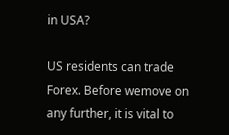in USA?

US residents can trade Forex. Before wemove on any further, it is vital to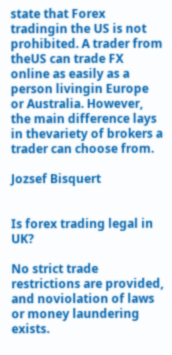state that Forex tradingin the US is not prohibited. A trader from theUS can trade FX online as easily as a person livingin Europe or Australia. However, the main difference lays in thevariety of brokers a trader can choose from.

Jozsef Bisquert


Is forex trading legal in UK?

No strict trade restrictions are provided, and noviolation of laws or money laundering exists.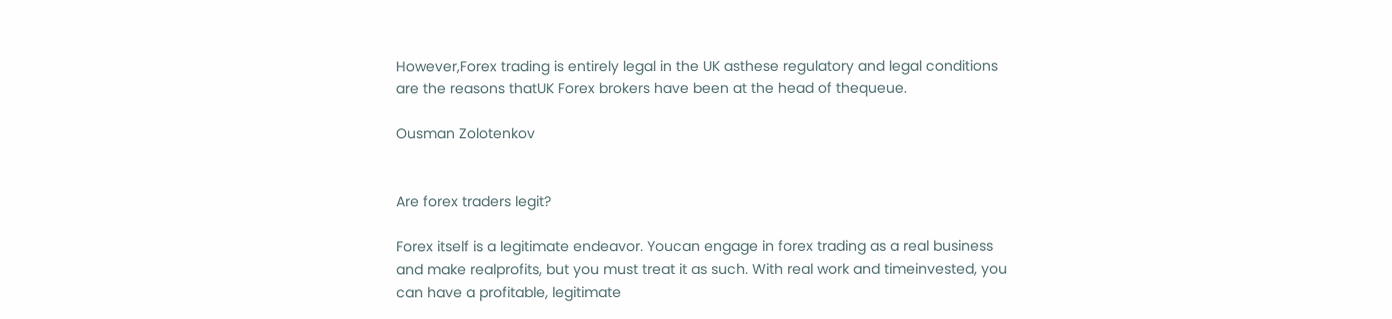However,Forex trading is entirely legal in the UK asthese regulatory and legal conditions are the reasons thatUK Forex brokers have been at the head of thequeue.

Ousman Zolotenkov


Are forex traders legit?

Forex itself is a legitimate endeavor. Youcan engage in forex trading as a real business and make realprofits, but you must treat it as such. With real work and timeinvested, you can have a profitable, legitimate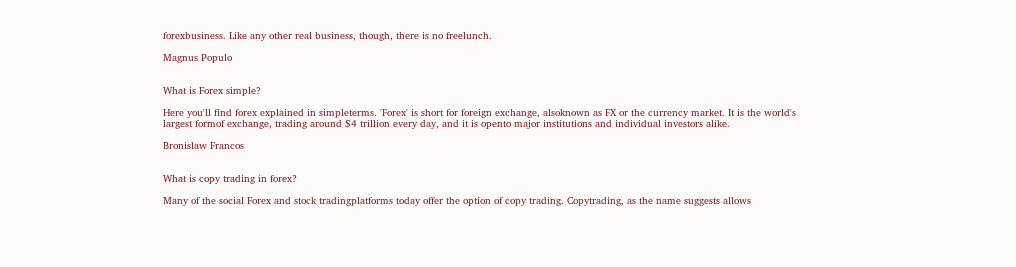forexbusiness. Like any other real business, though, there is no freelunch.

Magnus Populo


What is Forex simple?

Here you'll find forex explained in simpleterms. 'Forex' is short for foreign exchange, alsoknown as FX or the currency market. It is the world's largest formof exchange, trading around $4 trillion every day, and it is opento major institutions and individual investors alike.

Bronislaw Francos


What is copy trading in forex?

Many of the social Forex and stock tradingplatforms today offer the option of copy trading. Copytrading, as the name suggests allows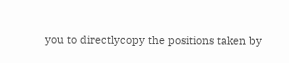you to directlycopy the positions taken by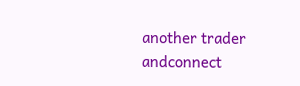another trader andconnect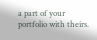a part of your portfolio with theirs.